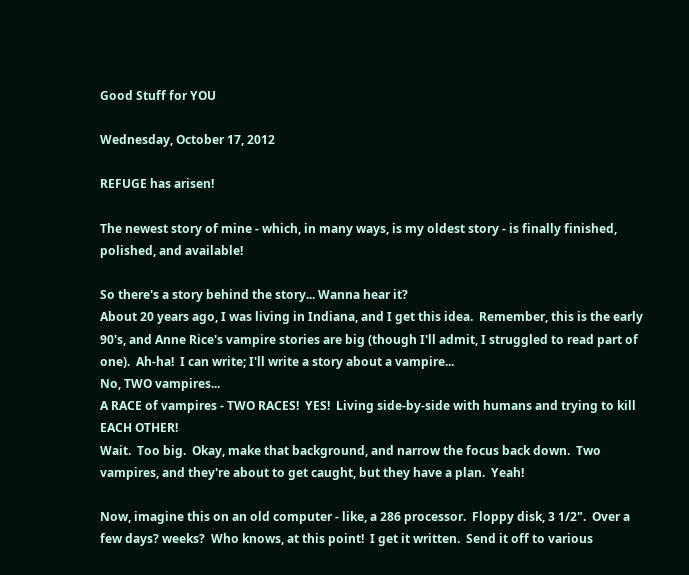Good Stuff for YOU

Wednesday, October 17, 2012

REFUGE has arisen!

The newest story of mine - which, in many ways, is my oldest story - is finally finished, polished, and available!

So there's a story behind the story... Wanna hear it?
About 20 years ago, I was living in Indiana, and I get this idea.  Remember, this is the early 90's, and Anne Rice's vampire stories are big (though I'll admit, I struggled to read part of one).  Ah-ha!  I can write; I'll write a story about a vampire...
No, TWO vampires...
A RACE of vampires - TWO RACES!  YES!  Living side-by-side with humans and trying to kill EACH OTHER!
Wait.  Too big.  Okay, make that background, and narrow the focus back down.  Two vampires, and they're about to get caught, but they have a plan.  Yeah!

Now, imagine this on an old computer - like, a 286 processor.  Floppy disk, 3 1/2".  Over a few days? weeks?  Who knows, at this point!  I get it written.  Send it off to various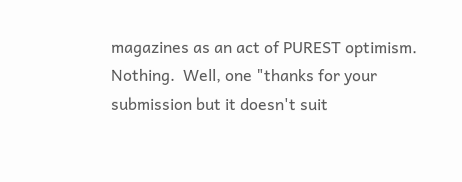magazines as an act of PUREST optimism.  Nothing.  Well, one "thanks for your submission but it doesn't suit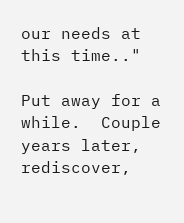our needs at this time.."

Put away for a while.  Couple years later, rediscover,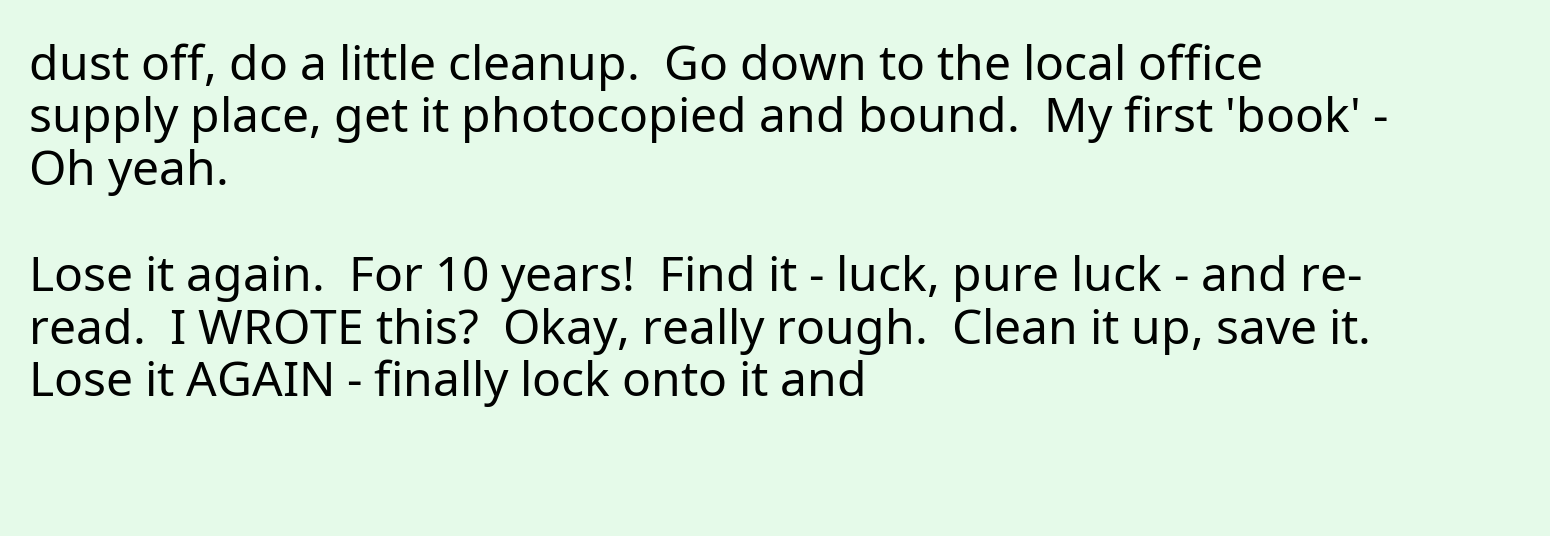dust off, do a little cleanup.  Go down to the local office supply place, get it photocopied and bound.  My first 'book' - Oh yeah.

Lose it again.  For 10 years!  Find it - luck, pure luck - and re-read.  I WROTE this?  Okay, really rough.  Clean it up, save it.  Lose it AGAIN - finally lock onto it and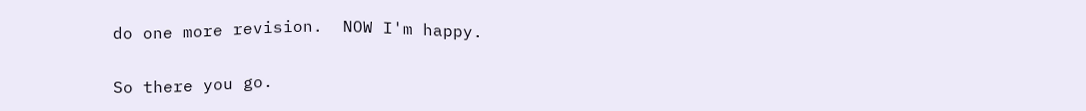do one more revision.  NOW I'm happy.

So there you go.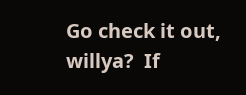Go check it out, willya?  If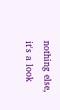nothing else, it's a look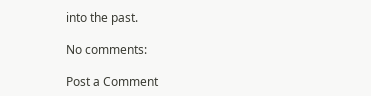into the past.

No comments:

Post a Comment